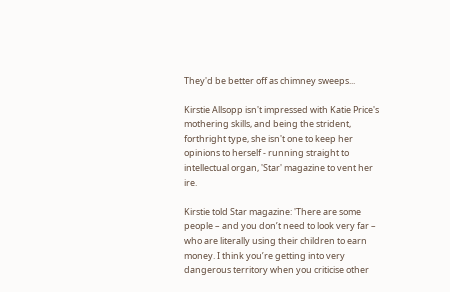They'd be better off as chimney sweeps...

Kirstie Allsopp isn't impressed with Katie Price's mothering skills, and being the strident, forthright type, she isn't one to keep her opinions to herself - running straight to intellectual organ, 'Star' magazine to vent her ire.

Kirstie told Star magazine: 'There are some people – and you don’t need to look very far – who are literally using their children to earn money. I think you’re getting into very dangerous territory when you criticise other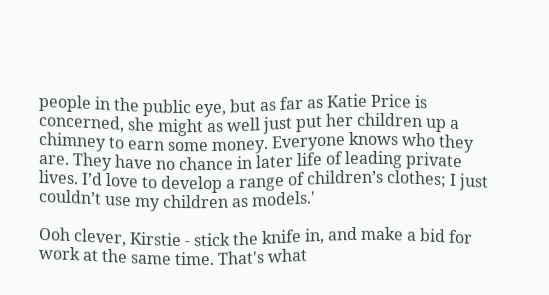people in the public eye, but as far as Katie Price is concerned, she might as well just put her children up a chimney to earn some money. Everyone knows who they are. They have no chance in later life of leading private lives. I’d love to develop a range of children’s clothes; I just couldn’t use my children as models.'

Ooh clever, Kirstie - stick the knife in, and make a bid for work at the same time. That's what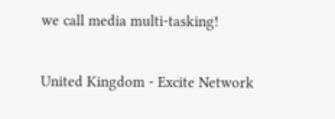we call media multi-tasking!

United Kingdom - Excite Network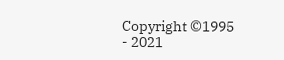Copyright ©1995 - 2021